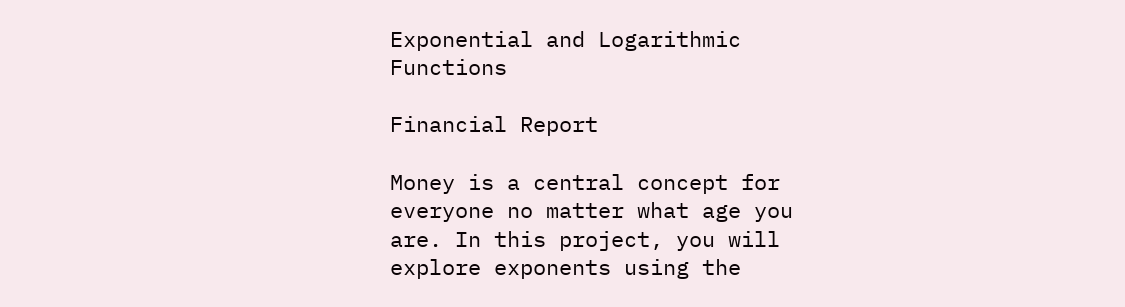Exponential and Logarithmic Functions

Financial Report

Money is a central concept for everyone no matter what age you are. In this project, you will explore exponents using the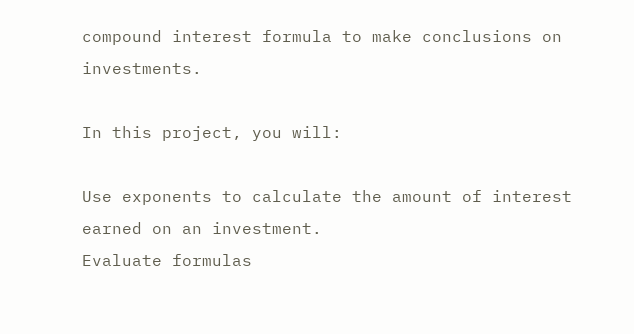compound interest formula to make conclusions on investments.

In this project, you will:

Use exponents to calculate the amount of interest earned on an investment.
Evaluate formulas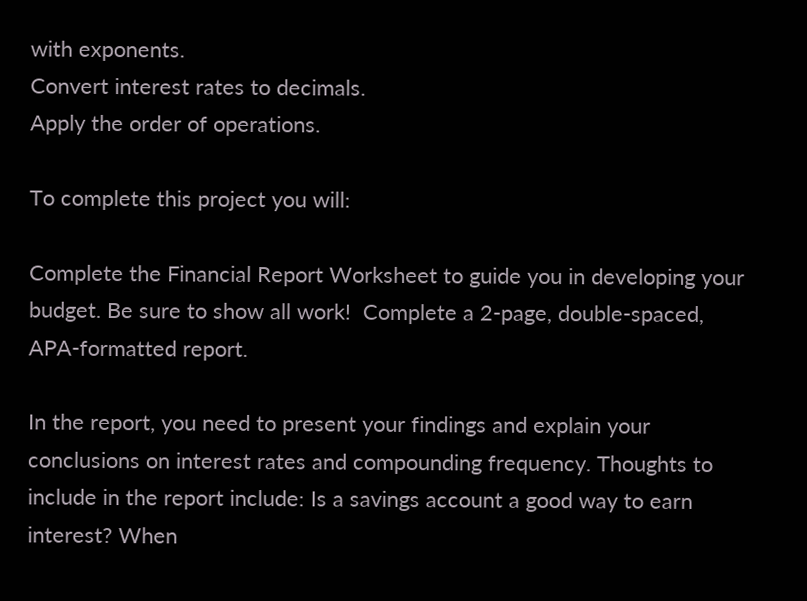with exponents.
Convert interest rates to decimals.
Apply the order of operations.

To complete this project you will:

Complete the Financial Report Worksheet to guide you in developing your budget. Be sure to show all work!  Complete a 2-page, double-spaced, APA-formatted report.

In the report, you need to present your findings and explain your conclusions on interest rates and compounding frequency. Thoughts to include in the report include: Is a savings account a good way to earn interest? When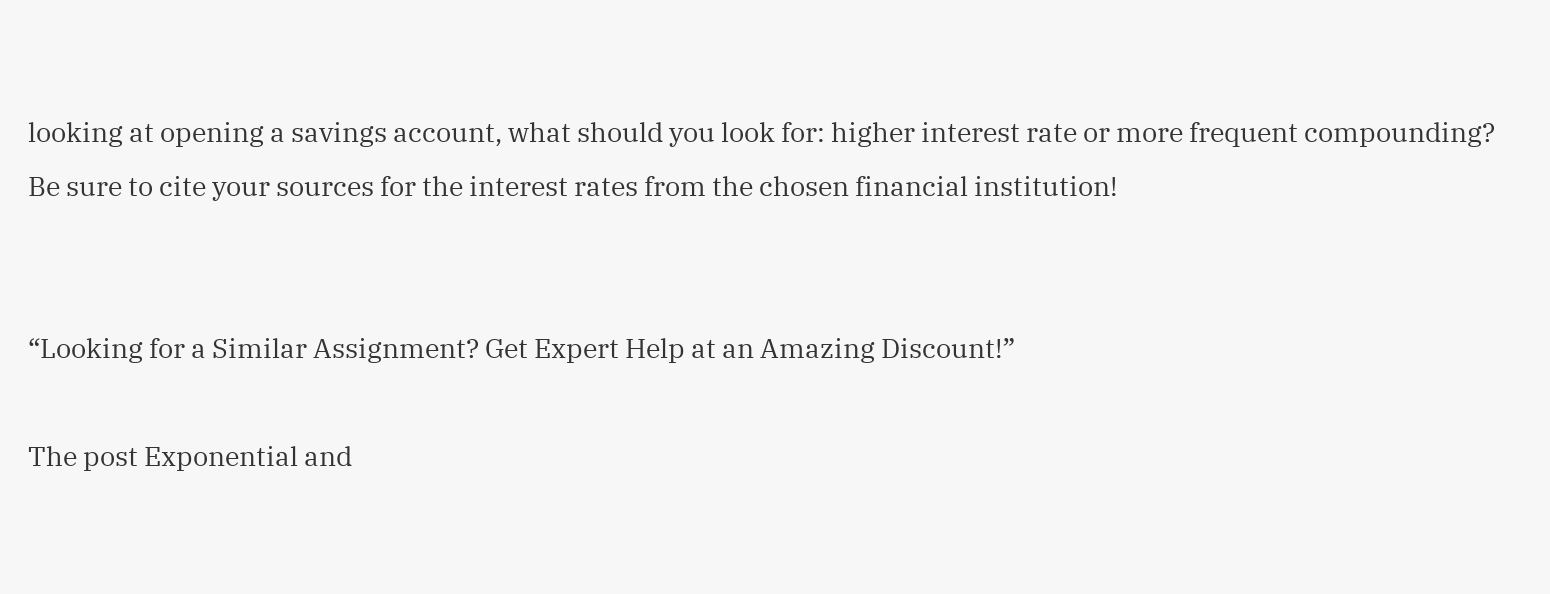looking at opening a savings account, what should you look for: higher interest rate or more frequent compounding?
Be sure to cite your sources for the interest rates from the chosen financial institution!


“Looking for a Similar Assignment? Get Expert Help at an Amazing Discount!”

The post Exponential and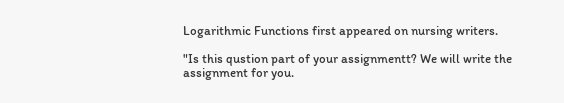Logarithmic Functions first appeared on nursing writers.

"Is this qustion part of your assignmentt? We will write the assignment for you.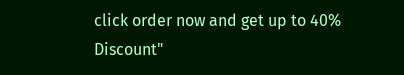click order now and get up to 40% Discount"